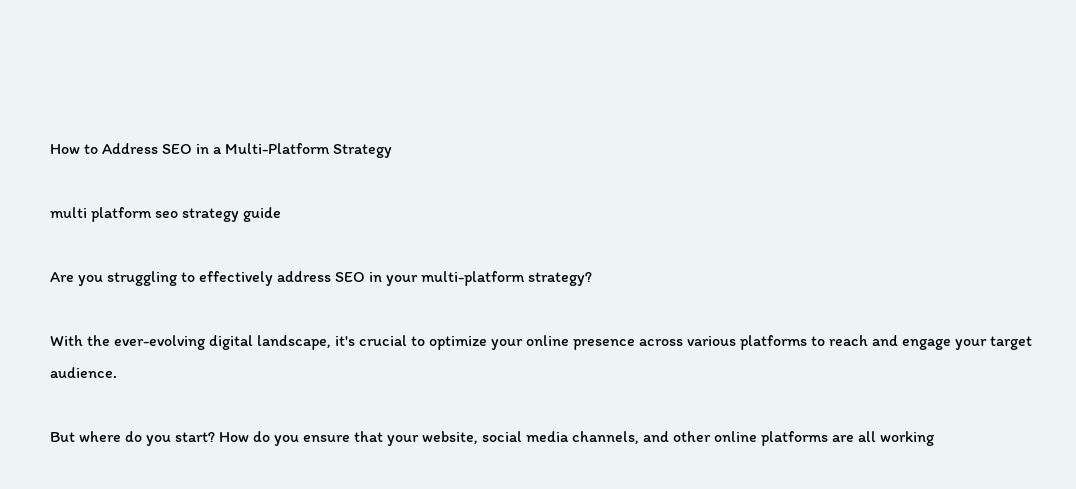How to Address SEO in a Multi-Platform Strategy

multi platform seo strategy guide

Are you struggling to effectively address SEO in your multi-platform strategy?

With the ever-evolving digital landscape, it's crucial to optimize your online presence across various platforms to reach and engage your target audience.

But where do you start? How do you ensure that your website, social media channels, and other online platforms are all working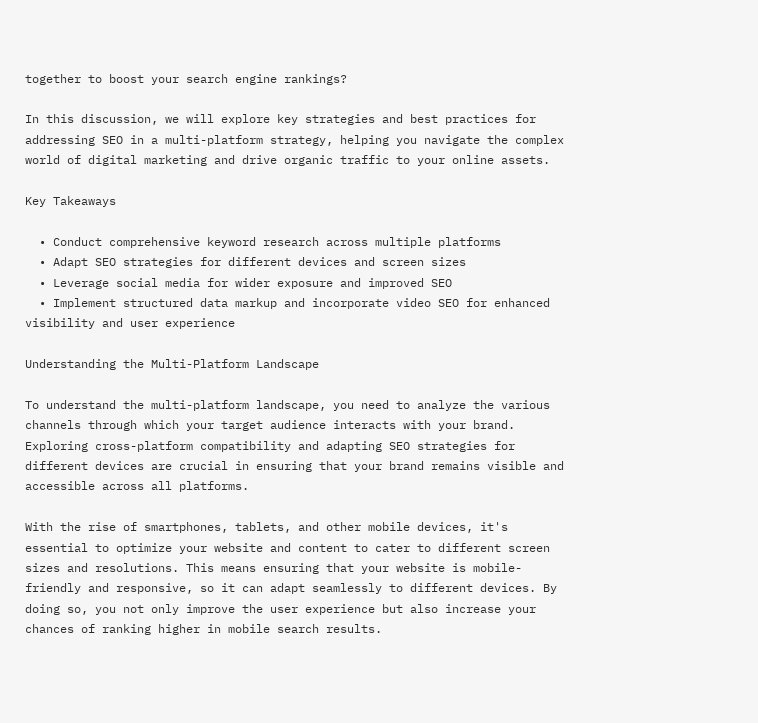together to boost your search engine rankings?

In this discussion, we will explore key strategies and best practices for addressing SEO in a multi-platform strategy, helping you navigate the complex world of digital marketing and drive organic traffic to your online assets.

Key Takeaways

  • Conduct comprehensive keyword research across multiple platforms
  • Adapt SEO strategies for different devices and screen sizes
  • Leverage social media for wider exposure and improved SEO
  • Implement structured data markup and incorporate video SEO for enhanced visibility and user experience

Understanding the Multi-Platform Landscape

To understand the multi-platform landscape, you need to analyze the various channels through which your target audience interacts with your brand. Exploring cross-platform compatibility and adapting SEO strategies for different devices are crucial in ensuring that your brand remains visible and accessible across all platforms.

With the rise of smartphones, tablets, and other mobile devices, it's essential to optimize your website and content to cater to different screen sizes and resolutions. This means ensuring that your website is mobile-friendly and responsive, so it can adapt seamlessly to different devices. By doing so, you not only improve the user experience but also increase your chances of ranking higher in mobile search results.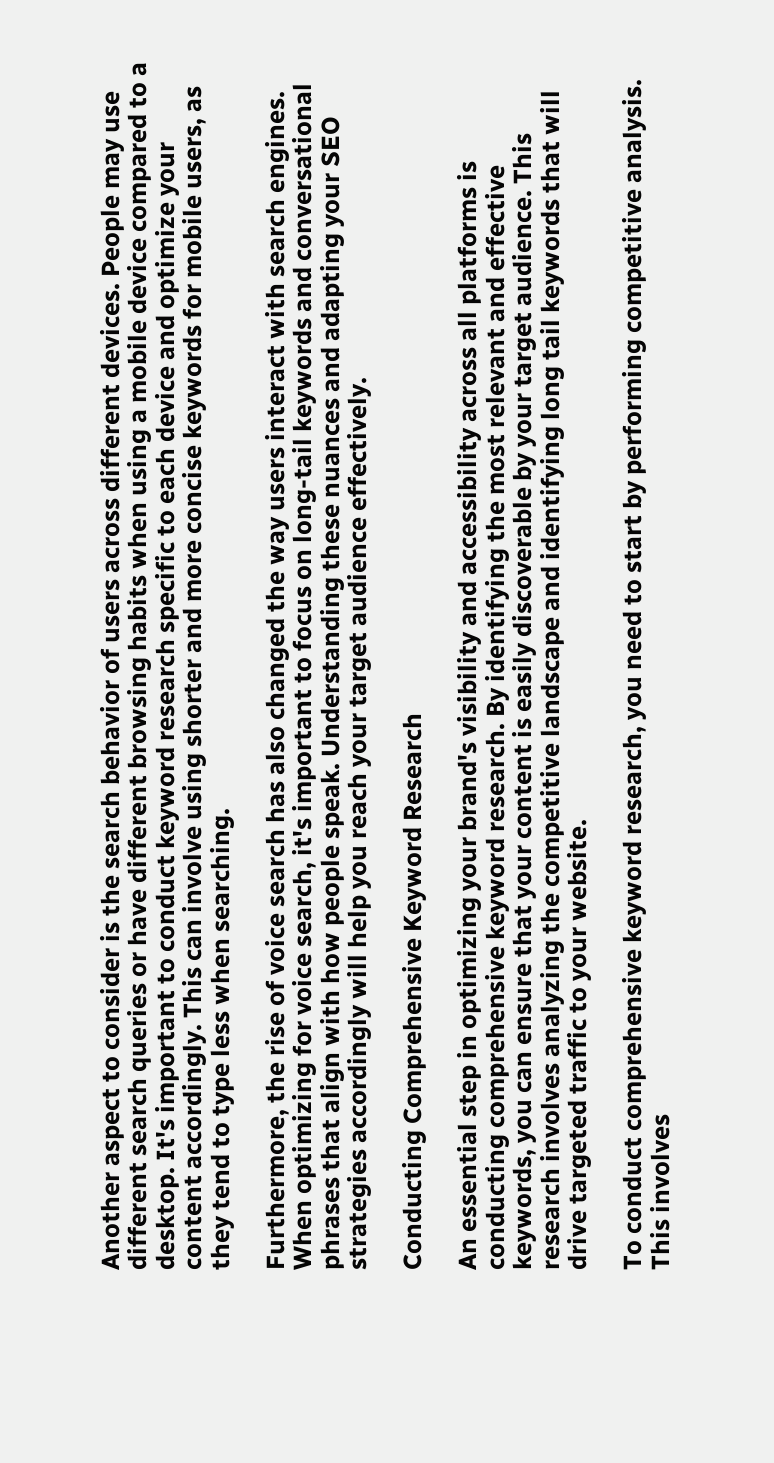Another aspect to consider is the search behavior of users across different devices. People may use different search queries or have different browsing habits when using a mobile device compared to a desktop. It's important to conduct keyword research specific to each device and optimize your content accordingly. This can involve using shorter and more concise keywords for mobile users, as they tend to type less when searching.

Furthermore, the rise of voice search has also changed the way users interact with search engines. When optimizing for voice search, it's important to focus on long-tail keywords and conversational phrases that align with how people speak. Understanding these nuances and adapting your SEO strategies accordingly will help you reach your target audience effectively.

Conducting Comprehensive Keyword Research

An essential step in optimizing your brand's visibility and accessibility across all platforms is conducting comprehensive keyword research. By identifying the most relevant and effective keywords, you can ensure that your content is easily discoverable by your target audience. This research involves analyzing the competitive landscape and identifying long tail keywords that will drive targeted traffic to your website.

To conduct comprehensive keyword research, you need to start by performing competitive analysis. This involves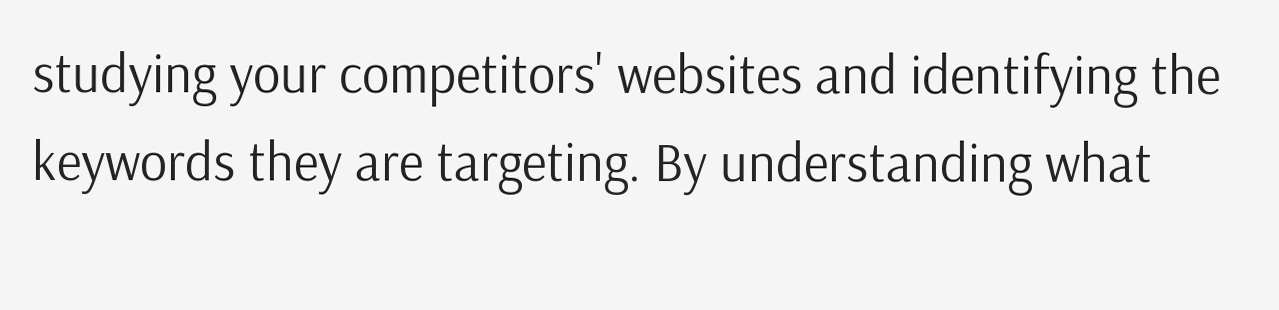studying your competitors' websites and identifying the keywords they are targeting. By understanding what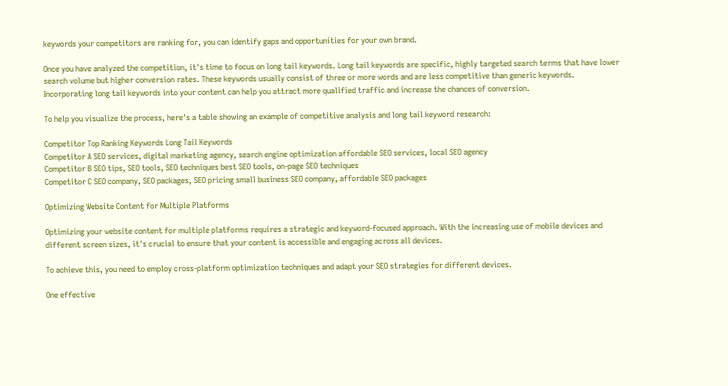keywords your competitors are ranking for, you can identify gaps and opportunities for your own brand.

Once you have analyzed the competition, it's time to focus on long tail keywords. Long tail keywords are specific, highly targeted search terms that have lower search volume but higher conversion rates. These keywords usually consist of three or more words and are less competitive than generic keywords. Incorporating long tail keywords into your content can help you attract more qualified traffic and increase the chances of conversion.

To help you visualize the process, here's a table showing an example of competitive analysis and long tail keyword research:

Competitor Top Ranking Keywords Long Tail Keywords
Competitor A SEO services, digital marketing agency, search engine optimization affordable SEO services, local SEO agency
Competitor B SEO tips, SEO tools, SEO techniques best SEO tools, on-page SEO techniques
Competitor C SEO company, SEO packages, SEO pricing small business SEO company, affordable SEO packages

Optimizing Website Content for Multiple Platforms

Optimizing your website content for multiple platforms requires a strategic and keyword-focused approach. With the increasing use of mobile devices and different screen sizes, it's crucial to ensure that your content is accessible and engaging across all devices.

To achieve this, you need to employ cross-platform optimization techniques and adapt your SEO strategies for different devices.

One effective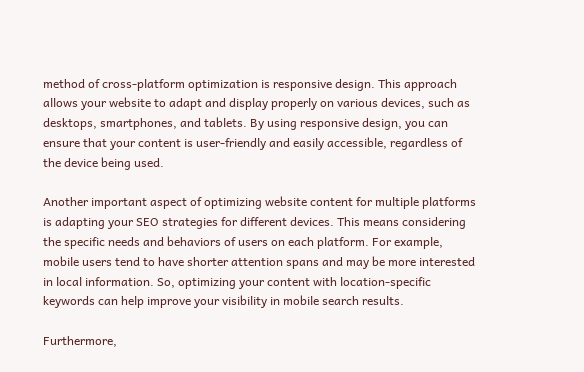method of cross-platform optimization is responsive design. This approach allows your website to adapt and display properly on various devices, such as desktops, smartphones, and tablets. By using responsive design, you can ensure that your content is user-friendly and easily accessible, regardless of the device being used.

Another important aspect of optimizing website content for multiple platforms is adapting your SEO strategies for different devices. This means considering the specific needs and behaviors of users on each platform. For example, mobile users tend to have shorter attention spans and may be more interested in local information. So, optimizing your content with location-specific keywords can help improve your visibility in mobile search results.

Furthermore,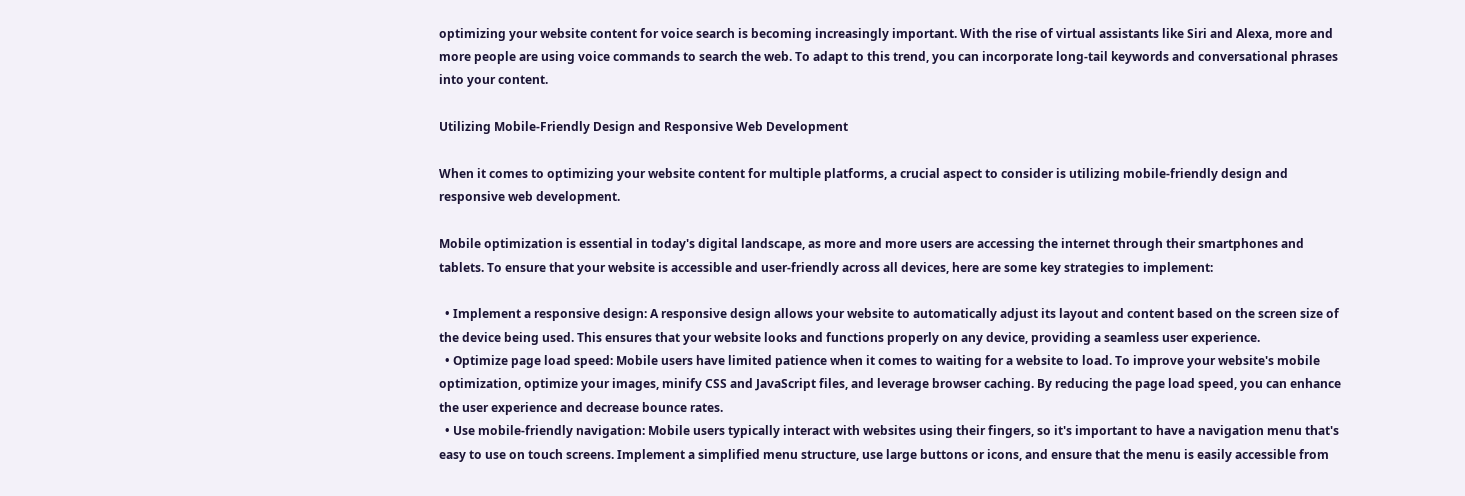optimizing your website content for voice search is becoming increasingly important. With the rise of virtual assistants like Siri and Alexa, more and more people are using voice commands to search the web. To adapt to this trend, you can incorporate long-tail keywords and conversational phrases into your content.

Utilizing Mobile-Friendly Design and Responsive Web Development

When it comes to optimizing your website content for multiple platforms, a crucial aspect to consider is utilizing mobile-friendly design and responsive web development.

Mobile optimization is essential in today's digital landscape, as more and more users are accessing the internet through their smartphones and tablets. To ensure that your website is accessible and user-friendly across all devices, here are some key strategies to implement:

  • Implement a responsive design: A responsive design allows your website to automatically adjust its layout and content based on the screen size of the device being used. This ensures that your website looks and functions properly on any device, providing a seamless user experience.
  • Optimize page load speed: Mobile users have limited patience when it comes to waiting for a website to load. To improve your website's mobile optimization, optimize your images, minify CSS and JavaScript files, and leverage browser caching. By reducing the page load speed, you can enhance the user experience and decrease bounce rates.
  • Use mobile-friendly navigation: Mobile users typically interact with websites using their fingers, so it's important to have a navigation menu that's easy to use on touch screens. Implement a simplified menu structure, use large buttons or icons, and ensure that the menu is easily accessible from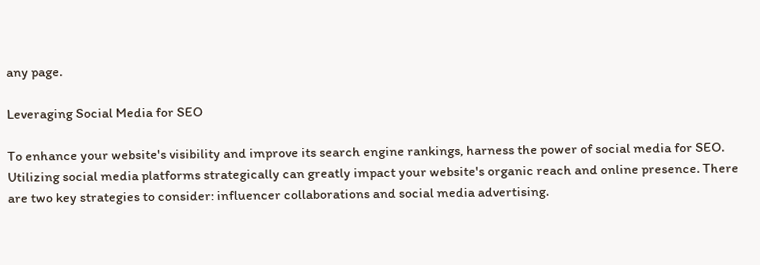any page.

Leveraging Social Media for SEO

To enhance your website's visibility and improve its search engine rankings, harness the power of social media for SEO. Utilizing social media platforms strategically can greatly impact your website's organic reach and online presence. There are two key strategies to consider: influencer collaborations and social media advertising.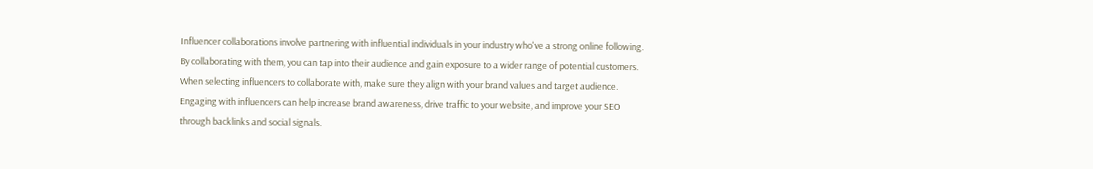Influencer collaborations involve partnering with influential individuals in your industry who've a strong online following. By collaborating with them, you can tap into their audience and gain exposure to a wider range of potential customers. When selecting influencers to collaborate with, make sure they align with your brand values and target audience. Engaging with influencers can help increase brand awareness, drive traffic to your website, and improve your SEO through backlinks and social signals.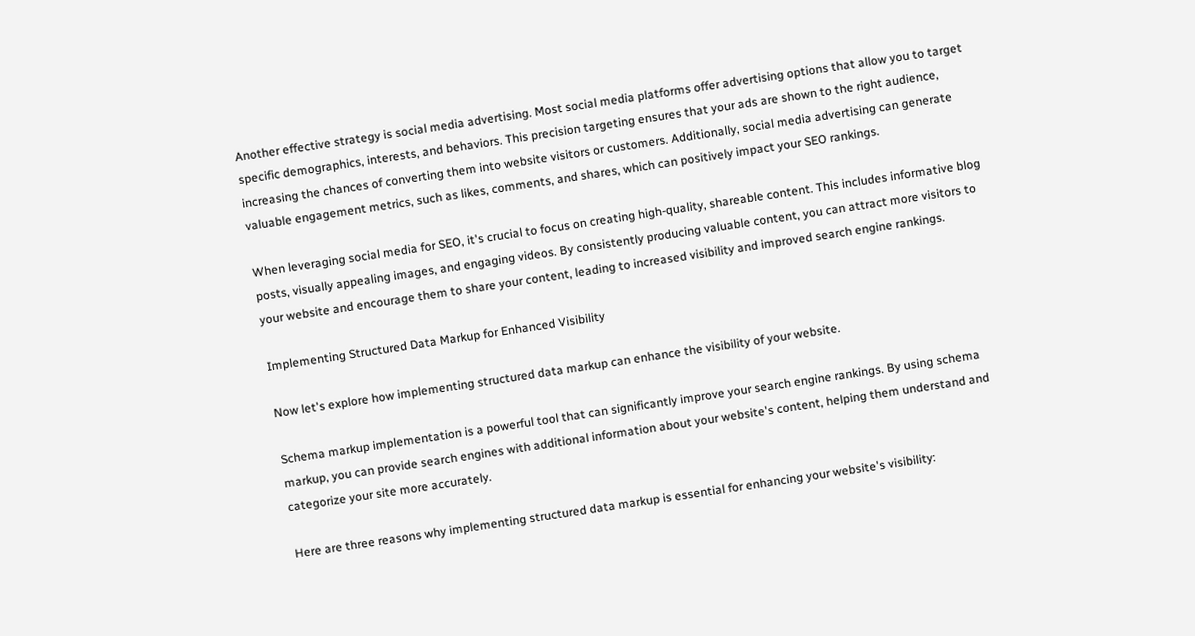Another effective strategy is social media advertising. Most social media platforms offer advertising options that allow you to target specific demographics, interests, and behaviors. This precision targeting ensures that your ads are shown to the right audience, increasing the chances of converting them into website visitors or customers. Additionally, social media advertising can generate valuable engagement metrics, such as likes, comments, and shares, which can positively impact your SEO rankings.

When leveraging social media for SEO, it's crucial to focus on creating high-quality, shareable content. This includes informative blog posts, visually appealing images, and engaging videos. By consistently producing valuable content, you can attract more visitors to your website and encourage them to share your content, leading to increased visibility and improved search engine rankings.

Implementing Structured Data Markup for Enhanced Visibility

Now let's explore how implementing structured data markup can enhance the visibility of your website.

Schema markup implementation is a powerful tool that can significantly improve your search engine rankings. By using schema markup, you can provide search engines with additional information about your website's content, helping them understand and categorize your site more accurately.

Here are three reasons why implementing structured data markup is essential for enhancing your website's visibility: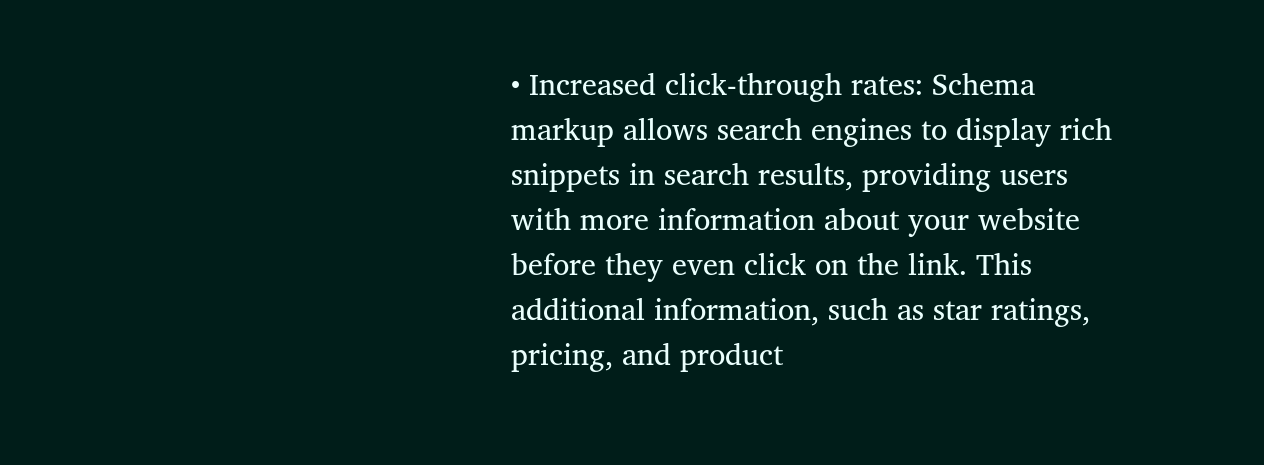• Increased click-through rates: Schema markup allows search engines to display rich snippets in search results, providing users with more information about your website before they even click on the link. This additional information, such as star ratings, pricing, and product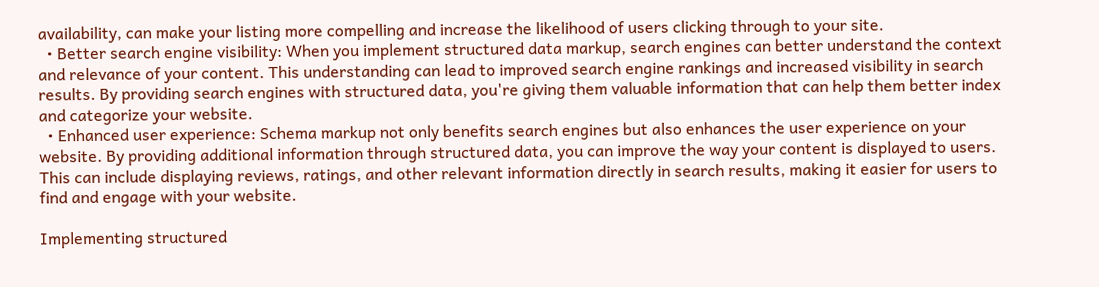availability, can make your listing more compelling and increase the likelihood of users clicking through to your site.
  • Better search engine visibility: When you implement structured data markup, search engines can better understand the context and relevance of your content. This understanding can lead to improved search engine rankings and increased visibility in search results. By providing search engines with structured data, you're giving them valuable information that can help them better index and categorize your website.
  • Enhanced user experience: Schema markup not only benefits search engines but also enhances the user experience on your website. By providing additional information through structured data, you can improve the way your content is displayed to users. This can include displaying reviews, ratings, and other relevant information directly in search results, making it easier for users to find and engage with your website.

Implementing structured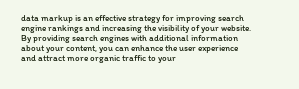data markup is an effective strategy for improving search engine rankings and increasing the visibility of your website. By providing search engines with additional information about your content, you can enhance the user experience and attract more organic traffic to your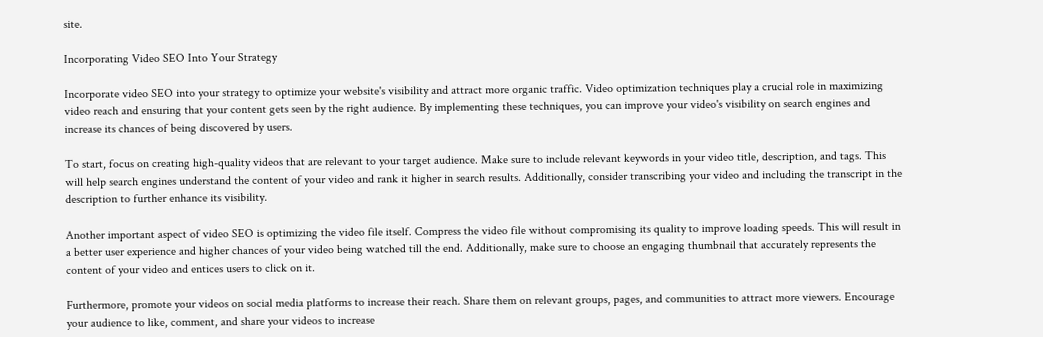site.

Incorporating Video SEO Into Your Strategy

Incorporate video SEO into your strategy to optimize your website's visibility and attract more organic traffic. Video optimization techniques play a crucial role in maximizing video reach and ensuring that your content gets seen by the right audience. By implementing these techniques, you can improve your video's visibility on search engines and increase its chances of being discovered by users.

To start, focus on creating high-quality videos that are relevant to your target audience. Make sure to include relevant keywords in your video title, description, and tags. This will help search engines understand the content of your video and rank it higher in search results. Additionally, consider transcribing your video and including the transcript in the description to further enhance its visibility.

Another important aspect of video SEO is optimizing the video file itself. Compress the video file without compromising its quality to improve loading speeds. This will result in a better user experience and higher chances of your video being watched till the end. Additionally, make sure to choose an engaging thumbnail that accurately represents the content of your video and entices users to click on it.

Furthermore, promote your videos on social media platforms to increase their reach. Share them on relevant groups, pages, and communities to attract more viewers. Encourage your audience to like, comment, and share your videos to increase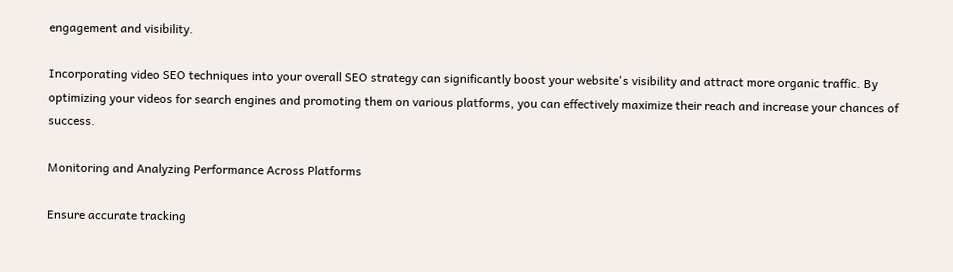engagement and visibility.

Incorporating video SEO techniques into your overall SEO strategy can significantly boost your website's visibility and attract more organic traffic. By optimizing your videos for search engines and promoting them on various platforms, you can effectively maximize their reach and increase your chances of success.

Monitoring and Analyzing Performance Across Platforms

Ensure accurate tracking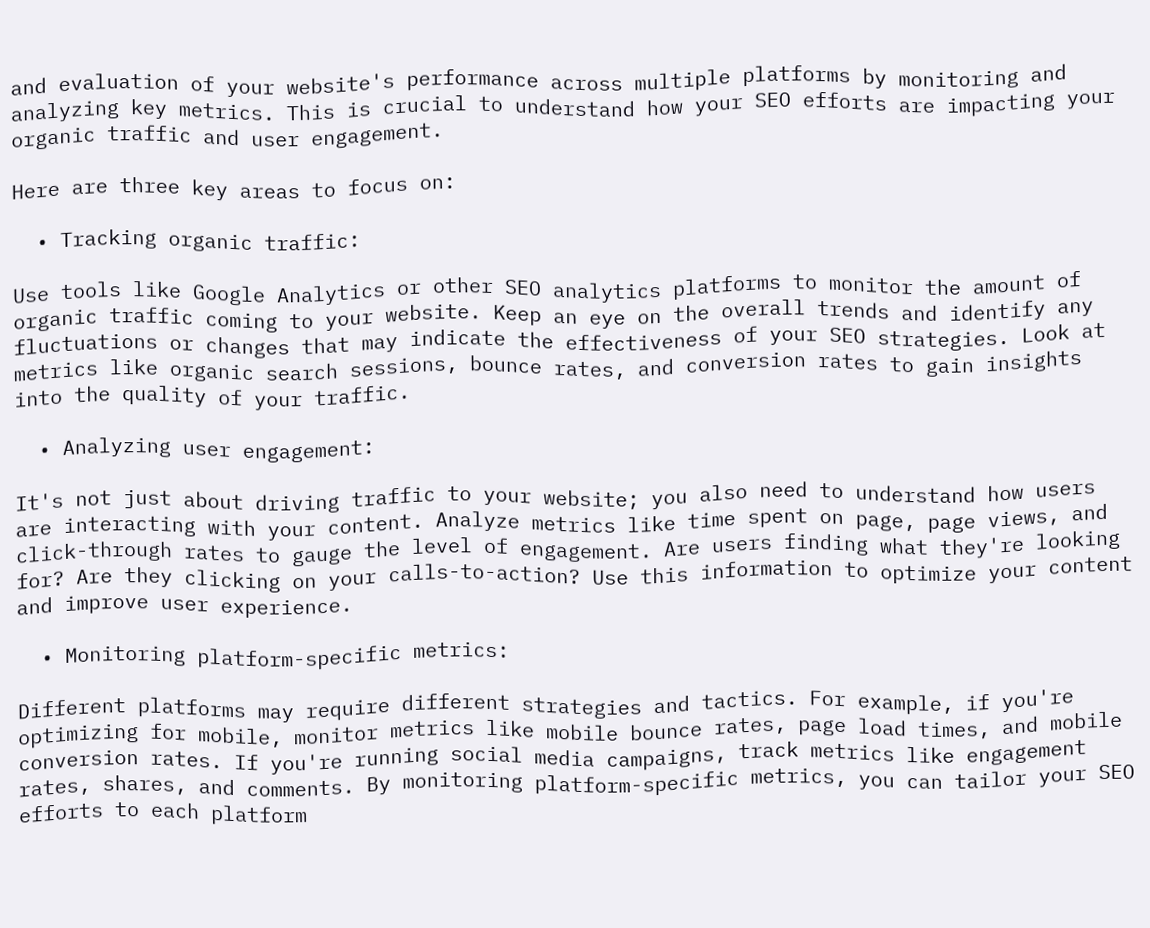and evaluation of your website's performance across multiple platforms by monitoring and analyzing key metrics. This is crucial to understand how your SEO efforts are impacting your organic traffic and user engagement.

Here are three key areas to focus on:

  • Tracking organic traffic:

Use tools like Google Analytics or other SEO analytics platforms to monitor the amount of organic traffic coming to your website. Keep an eye on the overall trends and identify any fluctuations or changes that may indicate the effectiveness of your SEO strategies. Look at metrics like organic search sessions, bounce rates, and conversion rates to gain insights into the quality of your traffic.

  • Analyzing user engagement:

It's not just about driving traffic to your website; you also need to understand how users are interacting with your content. Analyze metrics like time spent on page, page views, and click-through rates to gauge the level of engagement. Are users finding what they're looking for? Are they clicking on your calls-to-action? Use this information to optimize your content and improve user experience.

  • Monitoring platform-specific metrics:

Different platforms may require different strategies and tactics. For example, if you're optimizing for mobile, monitor metrics like mobile bounce rates, page load times, and mobile conversion rates. If you're running social media campaigns, track metrics like engagement rates, shares, and comments. By monitoring platform-specific metrics, you can tailor your SEO efforts to each platform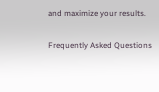and maximize your results.

Frequently Asked Questions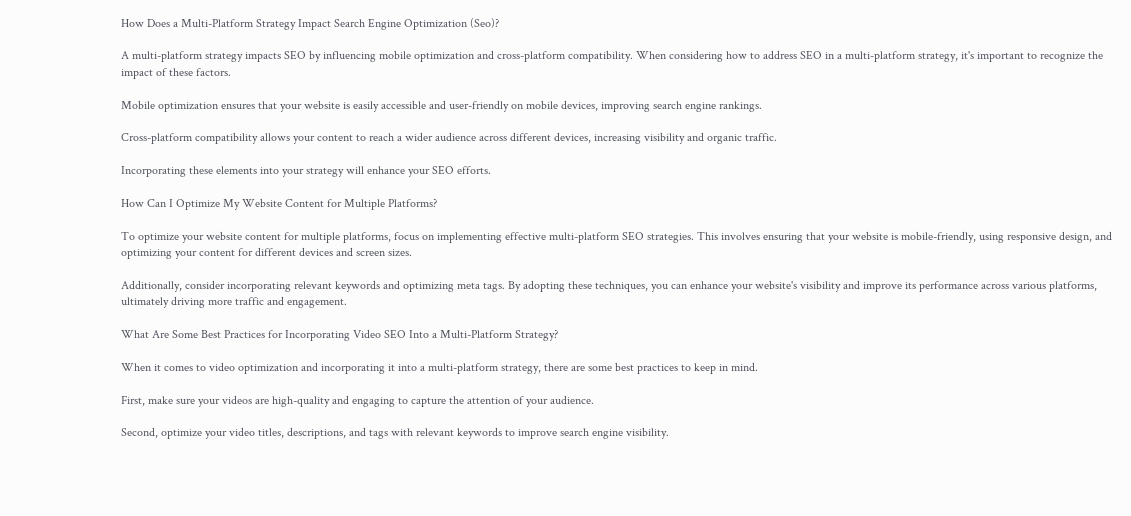How Does a Multi-Platform Strategy Impact Search Engine Optimization (Seo)?

A multi-platform strategy impacts SEO by influencing mobile optimization and cross-platform compatibility. When considering how to address SEO in a multi-platform strategy, it's important to recognize the impact of these factors.

Mobile optimization ensures that your website is easily accessible and user-friendly on mobile devices, improving search engine rankings.

Cross-platform compatibility allows your content to reach a wider audience across different devices, increasing visibility and organic traffic.

Incorporating these elements into your strategy will enhance your SEO efforts.

How Can I Optimize My Website Content for Multiple Platforms?

To optimize your website content for multiple platforms, focus on implementing effective multi-platform SEO strategies. This involves ensuring that your website is mobile-friendly, using responsive design, and optimizing your content for different devices and screen sizes.

Additionally, consider incorporating relevant keywords and optimizing meta tags. By adopting these techniques, you can enhance your website's visibility and improve its performance across various platforms, ultimately driving more traffic and engagement.

What Are Some Best Practices for Incorporating Video SEO Into a Multi-Platform Strategy?

When it comes to video optimization and incorporating it into a multi-platform strategy, there are some best practices to keep in mind.

First, make sure your videos are high-quality and engaging to capture the attention of your audience.

Second, optimize your video titles, descriptions, and tags with relevant keywords to improve search engine visibility.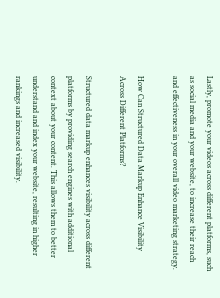Lastly, promote your videos across different platforms, such as social media and your website, to increase their reach and effectiveness in your overall video marketing strategy.

How Can Structured Data Markup Enhance Visibility Across Different Platforms?

Structured data markup enhances visibility across different platforms by providing search engines with additional context about your content. This allows them to better understand and index your website, resulting in higher rankings and increased visibility.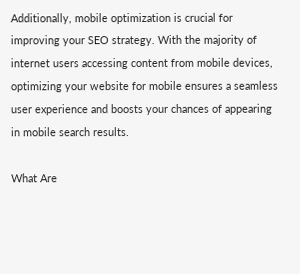Additionally, mobile optimization is crucial for improving your SEO strategy. With the majority of internet users accessing content from mobile devices, optimizing your website for mobile ensures a seamless user experience and boosts your chances of appearing in mobile search results.

What Are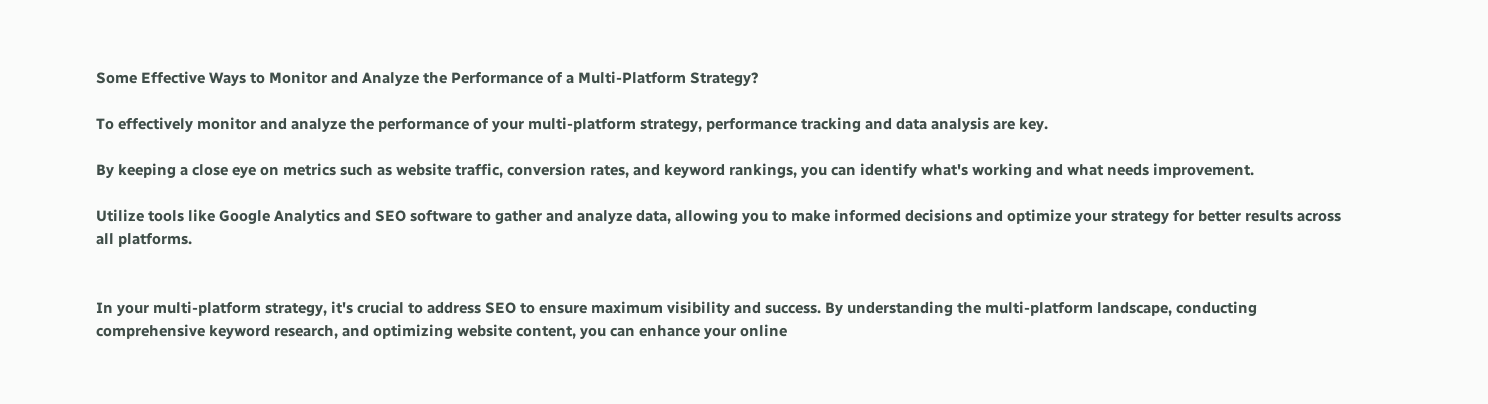Some Effective Ways to Monitor and Analyze the Performance of a Multi-Platform Strategy?

To effectively monitor and analyze the performance of your multi-platform strategy, performance tracking and data analysis are key.

By keeping a close eye on metrics such as website traffic, conversion rates, and keyword rankings, you can identify what's working and what needs improvement.

Utilize tools like Google Analytics and SEO software to gather and analyze data, allowing you to make informed decisions and optimize your strategy for better results across all platforms.


In your multi-platform strategy, it's crucial to address SEO to ensure maximum visibility and success. By understanding the multi-platform landscape, conducting comprehensive keyword research, and optimizing website content, you can enhance your online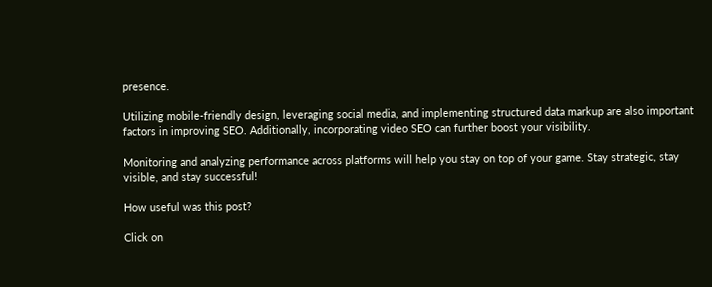presence.

Utilizing mobile-friendly design, leveraging social media, and implementing structured data markup are also important factors in improving SEO. Additionally, incorporating video SEO can further boost your visibility.

Monitoring and analyzing performance across platforms will help you stay on top of your game. Stay strategic, stay visible, and stay successful!

How useful was this post?

Click on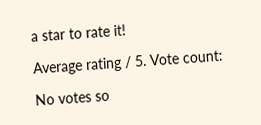a star to rate it!

Average rating / 5. Vote count:

No votes so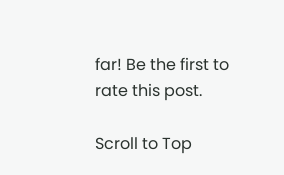far! Be the first to rate this post.

Scroll to Top